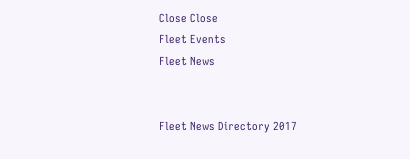Close Close
Fleet Events
Fleet News


Fleet News Directory 2017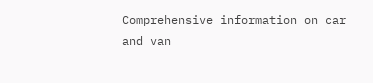Comprehensive information on car and van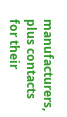manufacturers, plus contacts for their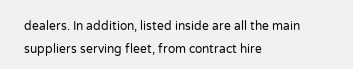dealers. In addition, listed inside are all the main suppliers serving fleet, from contract hire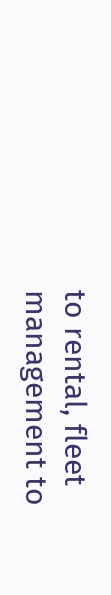to rental, fleet management to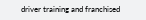driver training and franchised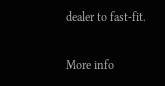dealer to fast-fit.

More info